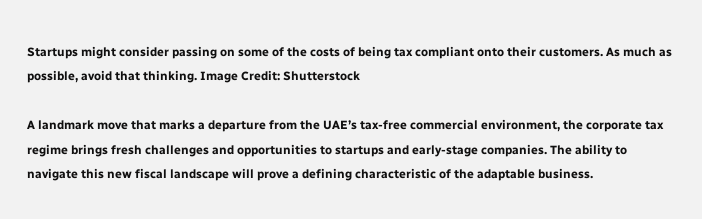Startups might consider passing on some of the costs of being tax compliant onto their customers. As much as possible, avoid that thinking. Image Credit: Shutterstock

A landmark move that marks a departure from the UAE’s tax-free commercial environment, the corporate tax regime brings fresh challenges and opportunities to startups and early-stage companies. The ability to navigate this new fiscal landscape will prove a defining characteristic of the adaptable business.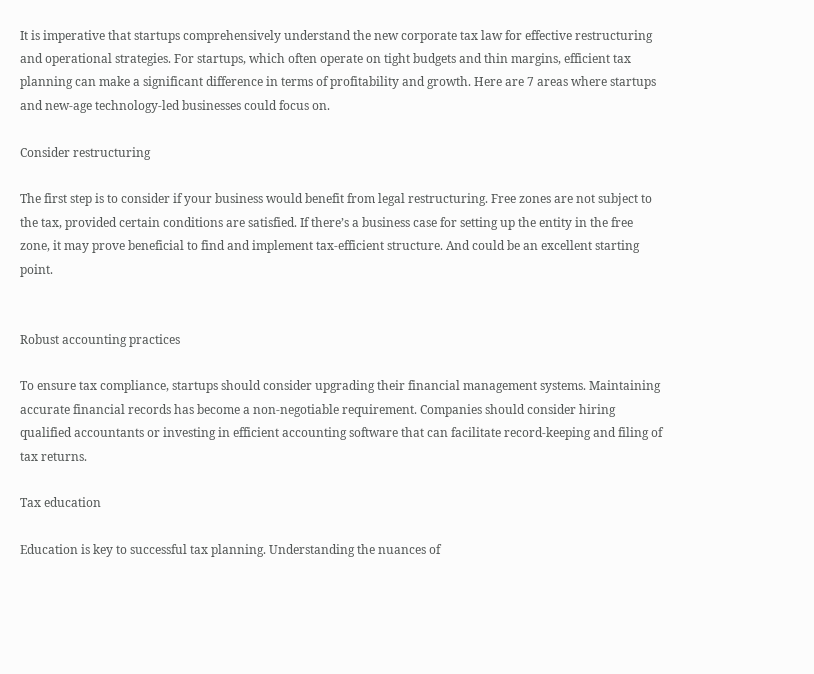It is imperative that startups comprehensively understand the new corporate tax law for effective restructuring and operational strategies. For startups, which often operate on tight budgets and thin margins, efficient tax planning can make a significant difference in terms of profitability and growth. Here are 7 areas where startups and new-age technology-led businesses could focus on.

Consider restructuring

The first step is to consider if your business would benefit from legal restructuring. Free zones are not subject to the tax, provided certain conditions are satisfied. If there’s a business case for setting up the entity in the free zone, it may prove beneficial to find and implement tax-efficient structure. And could be an excellent starting point.


Robust accounting practices

To ensure tax compliance, startups should consider upgrading their financial management systems. Maintaining accurate financial records has become a non-negotiable requirement. Companies should consider hiring qualified accountants or investing in efficient accounting software that can facilitate record-keeping and filing of tax returns.

Tax education

Education is key to successful tax planning. Understanding the nuances of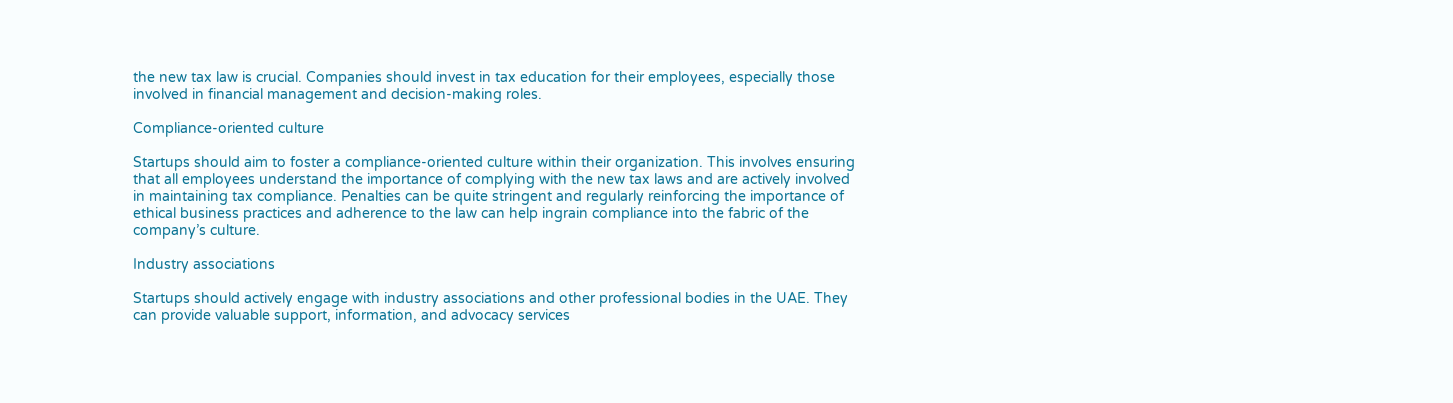the new tax law is crucial. Companies should invest in tax education for their employees, especially those involved in financial management and decision-making roles.

Compliance-oriented culture

Startups should aim to foster a compliance-oriented culture within their organization. This involves ensuring that all employees understand the importance of complying with the new tax laws and are actively involved in maintaining tax compliance. Penalties can be quite stringent and regularly reinforcing the importance of ethical business practices and adherence to the law can help ingrain compliance into the fabric of the company’s culture.

Industry associations

Startups should actively engage with industry associations and other professional bodies in the UAE. They can provide valuable support, information, and advocacy services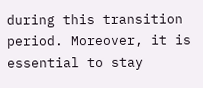during this transition period. Moreover, it is essential to stay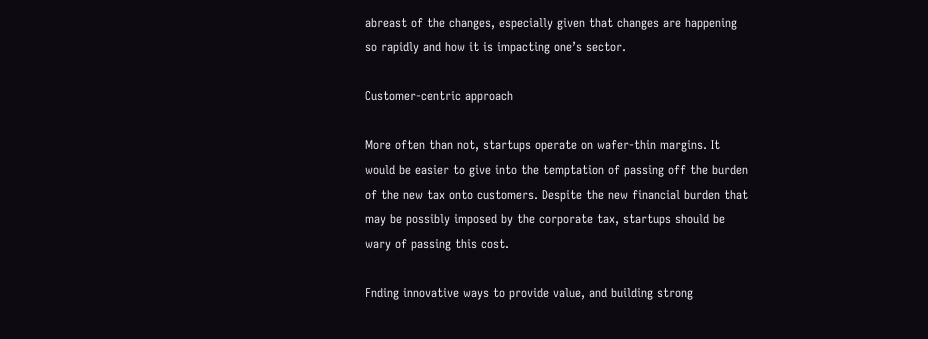abreast of the changes, especially given that changes are happening so rapidly and how it is impacting one’s sector.

Customer-centric approach

More often than not, startups operate on wafer-thin margins. It would be easier to give into the temptation of passing off the burden of the new tax onto customers. Despite the new financial burden that may be possibly imposed by the corporate tax, startups should be wary of passing this cost.

Fnding innovative ways to provide value, and building strong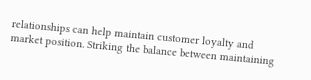relationships can help maintain customer loyalty and market position. Striking the balance between maintaining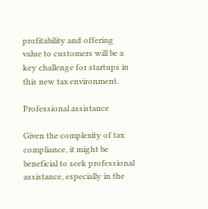profitability and offering value to customers will be a key challenge for startups in this new tax environment.

Professional assistance

Given the complexity of tax compliance, it might be beneficial to seek professional assistance, especially in the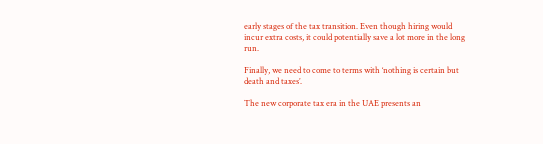early stages of the tax transition. Even though hiring would incur extra costs, it could potentially save a lot more in the long run.

Finally, we need to come to terms with ‘nothing is certain but death and taxes’.

The new corporate tax era in the UAE presents an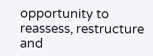opportunity to reassess, restructure and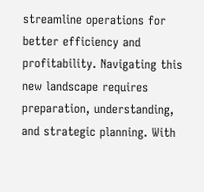streamline operations for better efficiency and profitability. Navigating this new landscape requires preparation, understanding, and strategic planning. With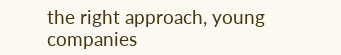the right approach, young companies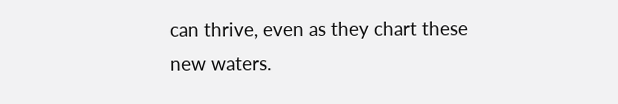can thrive, even as they chart these new waters.